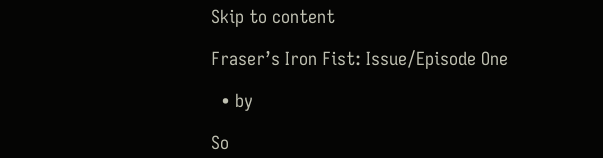Skip to content

Fraser’s Iron Fist: Issue/Episode One

  • by

So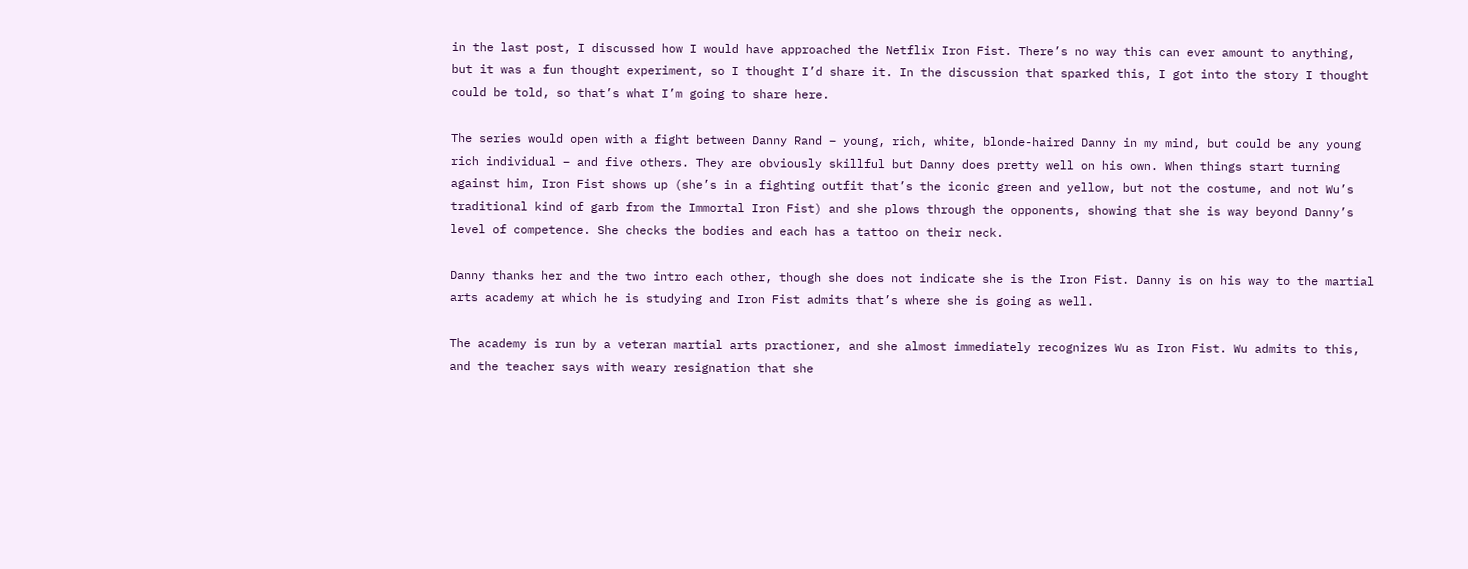in the last post, I discussed how I would have approached the Netflix Iron Fist. There’s no way this can ever amount to anything, but it was a fun thought experiment, so I thought I’d share it. In the discussion that sparked this, I got into the story I thought could be told, so that’s what I’m going to share here.

The series would open with a fight between Danny Rand – young, rich, white, blonde-haired Danny in my mind, but could be any young rich individual – and five others. They are obviously skillful but Danny does pretty well on his own. When things start turning against him, Iron Fist shows up (she’s in a fighting outfit that’s the iconic green and yellow, but not the costume, and not Wu’s traditional kind of garb from the Immortal Iron Fist) and she plows through the opponents, showing that she is way beyond Danny’s level of competence. She checks the bodies and each has a tattoo on their neck.

Danny thanks her and the two intro each other, though she does not indicate she is the Iron Fist. Danny is on his way to the martial arts academy at which he is studying and Iron Fist admits that’s where she is going as well.

The academy is run by a veteran martial arts practioner, and she almost immediately recognizes Wu as Iron Fist. Wu admits to this, and the teacher says with weary resignation that she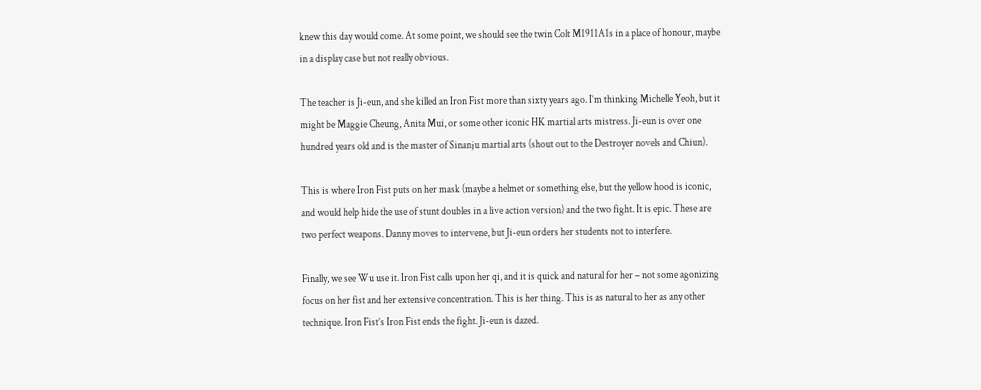knew this day would come. At some point, we should see the twin Colt M1911A1s in a place of honour, maybe in a display case but not really obvious.

The teacher is Ji-eun, and she killed an Iron Fist more than sixty years ago. I’m thinking Michelle Yeoh, but it might be Maggie Cheung, Anita Mui, or some other iconic HK martial arts mistress. Ji-eun is over one hundred years old and is the master of Sinanju martial arts (shout out to the Destroyer novels and Chiun).

This is where Iron Fist puts on her mask (maybe a helmet or something else, but the yellow hood is iconic, and would help hide the use of stunt doubles in a live action version) and the two fight. It is epic. These are two perfect weapons. Danny moves to intervene, but Ji-eun orders her students not to interfere.

Finally, we see Wu use it. Iron Fist calls upon her qi, and it is quick and natural for her – not some agonizing focus on her fist and her extensive concentration. This is her thing. This is as natural to her as any other technique. Iron Fist’s Iron Fist ends the fight. Ji-eun is dazed.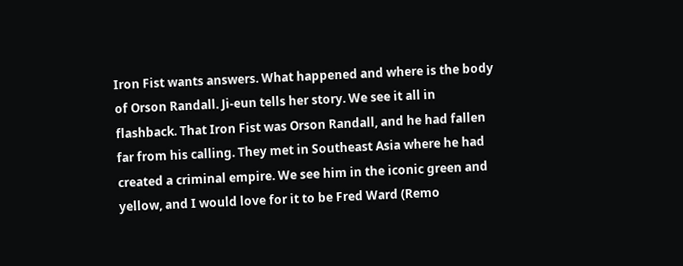Iron Fist wants answers. What happened and where is the body of Orson Randall. Ji-eun tells her story. We see it all in flashback. That Iron Fist was Orson Randall, and he had fallen far from his calling. They met in Southeast Asia where he had created a criminal empire. We see him in the iconic green and yellow, and I would love for it to be Fred Ward (Remo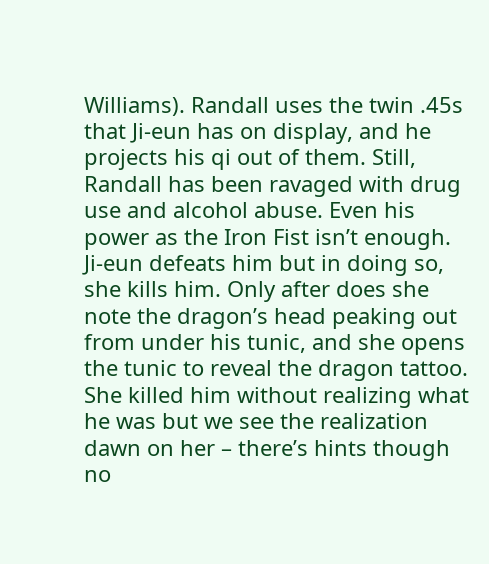Williams). Randall uses the twin .45s that Ji-eun has on display, and he projects his qi out of them. Still, Randall has been ravaged with drug use and alcohol abuse. Even his power as the Iron Fist isn’t enough. Ji-eun defeats him but in doing so, she kills him. Only after does she note the dragon’s head peaking out from under his tunic, and she opens the tunic to reveal the dragon tattoo. She killed him without realizing what he was but we see the realization dawn on her – there’s hints though no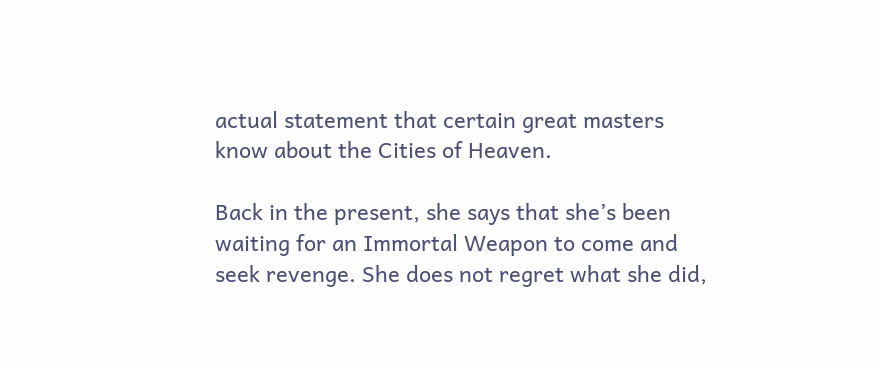actual statement that certain great masters know about the Cities of Heaven.

Back in the present, she says that she’s been waiting for an Immortal Weapon to come and seek revenge. She does not regret what she did,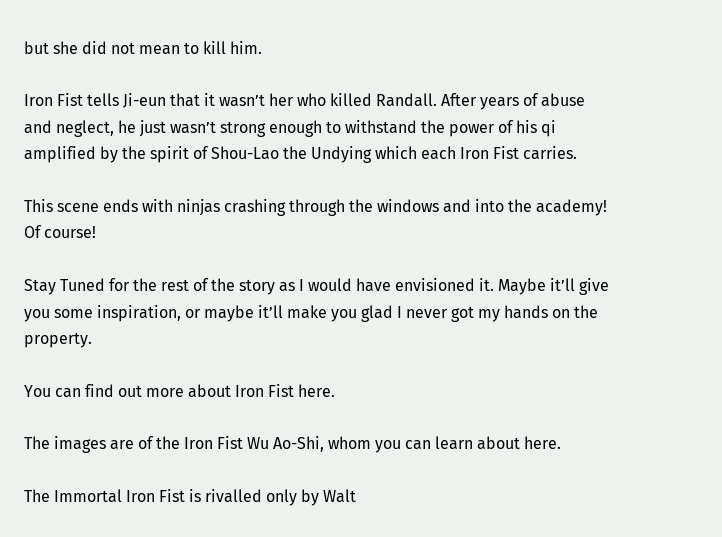but she did not mean to kill him.

Iron Fist tells Ji-eun that it wasn’t her who killed Randall. After years of abuse and neglect, he just wasn’t strong enough to withstand the power of his qi amplified by the spirit of Shou-Lao the Undying which each Iron Fist carries.

This scene ends with ninjas crashing through the windows and into the academy! Of course!

Stay Tuned for the rest of the story as I would have envisioned it. Maybe it’ll give you some inspiration, or maybe it’ll make you glad I never got my hands on the property.

You can find out more about Iron Fist here.

The images are of the Iron Fist Wu Ao-Shi, whom you can learn about here.

The Immortal Iron Fist is rivalled only by Walt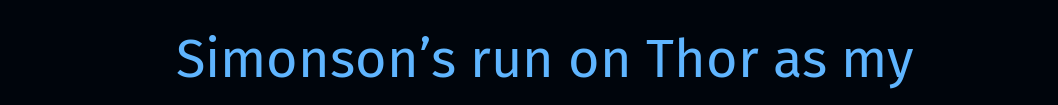Simonson’s run on Thor as my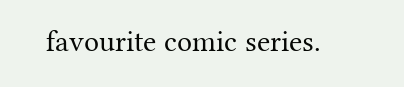favourite comic series.